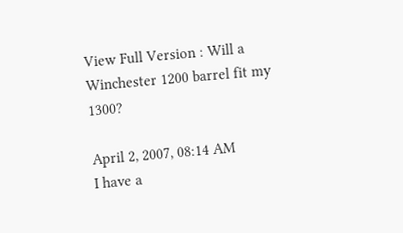View Full Version : Will a Winchester 1200 barrel fit my 1300?

April 2, 2007, 08:14 AM
I have a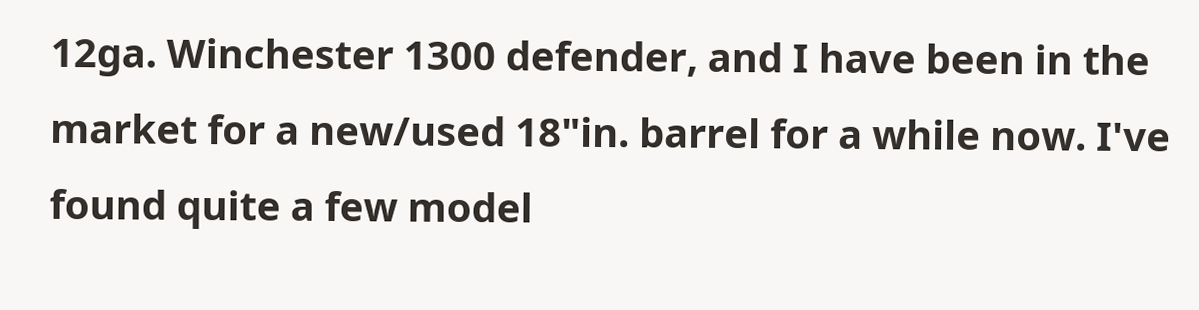12ga. Winchester 1300 defender, and I have been in the market for a new/used 18"in. barrel for a while now. I've found quite a few model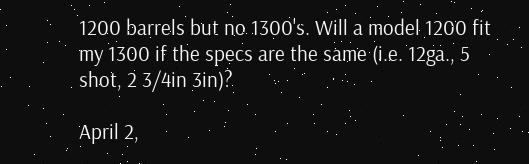1200 barrels but no 1300's. Will a model 1200 fit my 1300 if the specs are the same (i.e. 12ga., 5 shot, 2 3/4in 3in)?

April 2,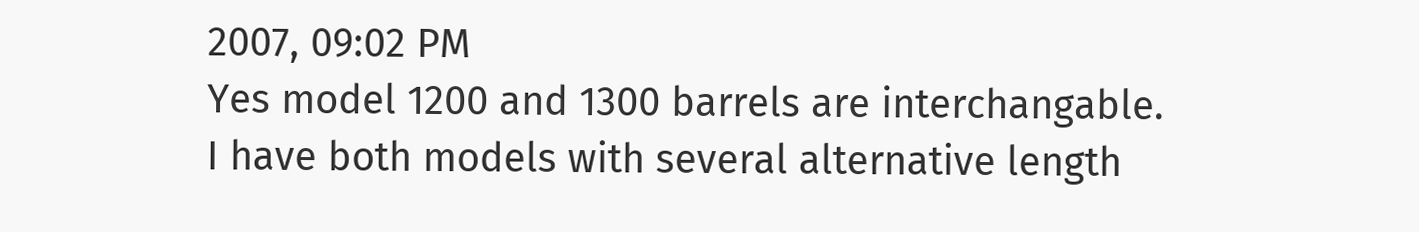2007, 09:02 PM
Yes model 1200 and 1300 barrels are interchangable.
I have both models with several alternative length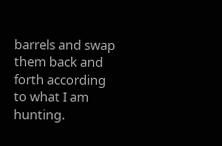barrels and swap them back and forth according to what I am hunting.